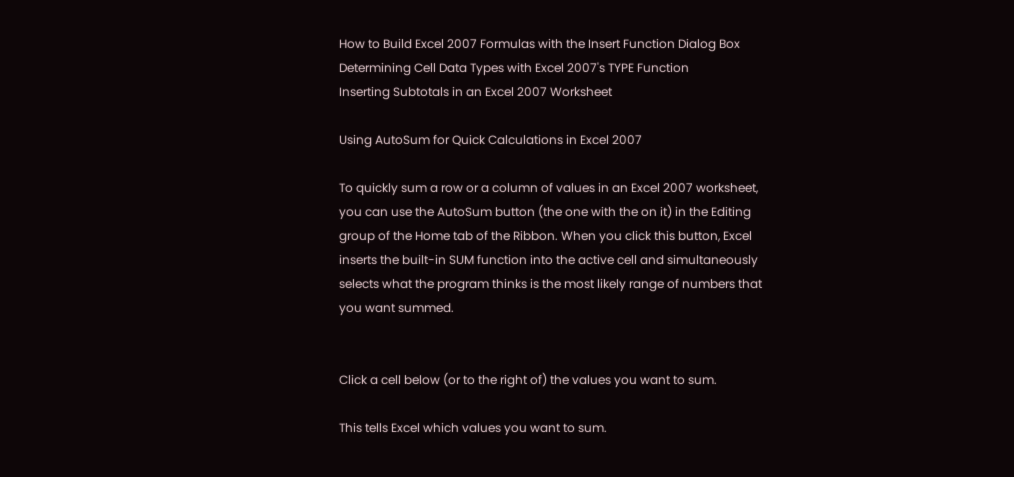How to Build Excel 2007 Formulas with the Insert Function Dialog Box
Determining Cell Data Types with Excel 2007's TYPE Function
Inserting Subtotals in an Excel 2007 Worksheet

Using AutoSum for Quick Calculations in Excel 2007

To quickly sum a row or a column of values in an Excel 2007 worksheet, you can use the AutoSum button (the one with the on it) in the Editing group of the Home tab of the Ribbon. When you click this button, Excel inserts the built-in SUM function into the active cell and simultaneously selects what the program thinks is the most likely range of numbers that you want summed.


Click a cell below (or to the right of) the values you want to sum.

This tells Excel which values you want to sum.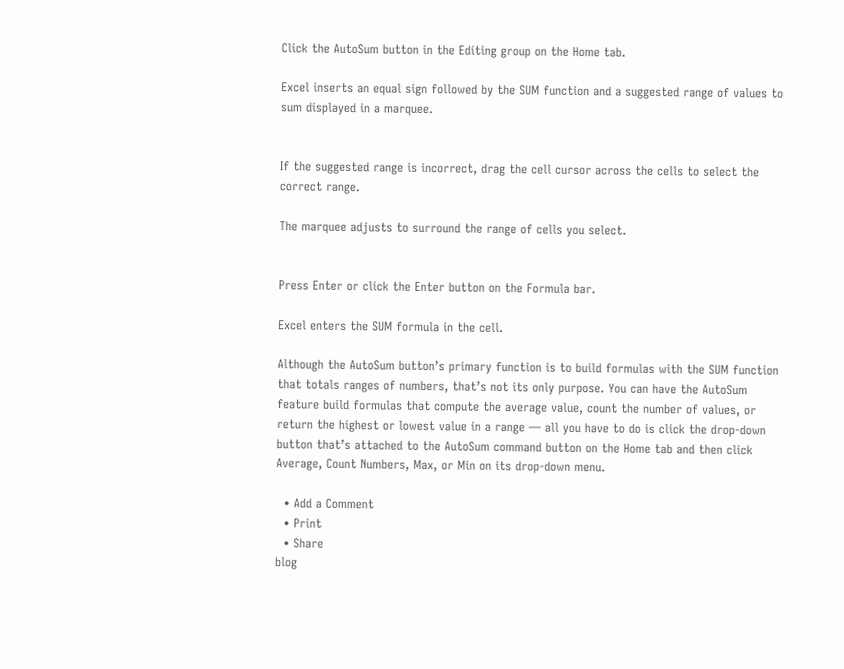Click the AutoSum button in the Editing group on the Home tab.

Excel inserts an equal sign followed by the SUM function and a suggested range of values to sum displayed in a marquee.


If the suggested range is incorrect, drag the cell cursor across the cells to select the correct range.

The marquee adjusts to surround the range of cells you select.


Press Enter or click the Enter button on the Formula bar.

Excel enters the SUM formula in the cell.

Although the AutoSum button’s primary function is to build formulas with the SUM function that totals ranges of numbers, that’s not its only purpose. You can have the AutoSum feature build formulas that compute the average value, count the number of values, or return the highest or lowest value in a range — all you have to do is click the drop-down button that’s attached to the AutoSum command button on the Home tab and then click Average, Count Numbers, Max, or Min on its drop-down menu.

  • Add a Comment
  • Print
  • Share
blog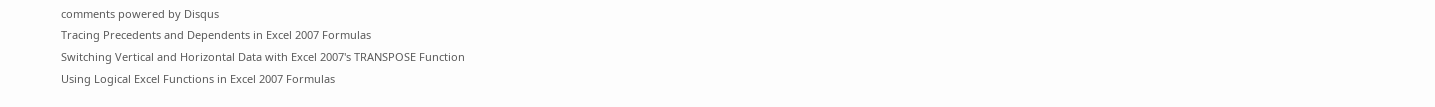comments powered by Disqus
Tracing Precedents and Dependents in Excel 2007 Formulas
Switching Vertical and Horizontal Data with Excel 2007's TRANSPOSE Function
Using Logical Excel Functions in Excel 2007 Formulas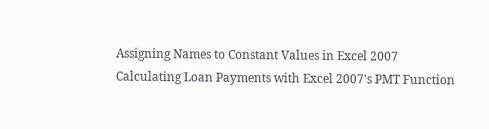Assigning Names to Constant Values in Excel 2007
Calculating Loan Payments with Excel 2007's PMT Function